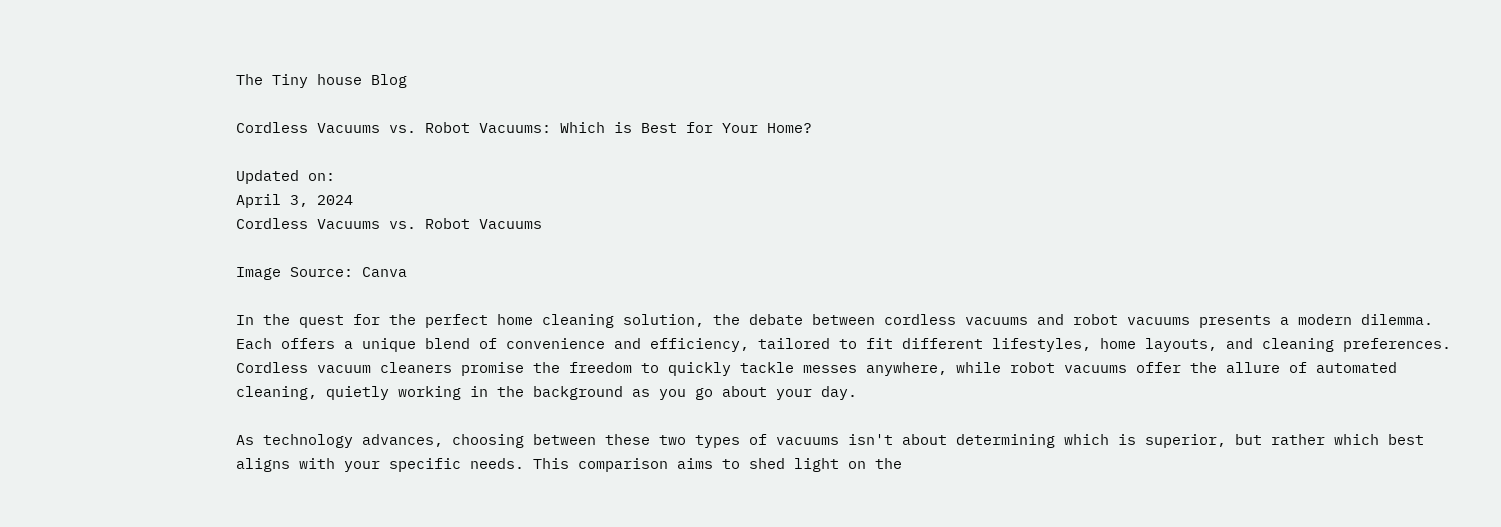The Tiny house Blog

Cordless Vacuums vs. Robot Vacuums: Which is Best for Your Home?

Updated on:
April 3, 2024
Cordless Vacuums vs. Robot Vacuums

Image Source: Canva

In the quest for the perfect home cleaning solution, the debate between cordless vacuums and robot vacuums presents a modern dilemma. Each offers a unique blend of convenience and efficiency, tailored to fit different lifestyles, home layouts, and cleaning preferences. Cordless vacuum cleaners promise the freedom to quickly tackle messes anywhere, while robot vacuums offer the allure of automated cleaning, quietly working in the background as you go about your day.

As technology advances, choosing between these two types of vacuums isn't about determining which is superior, but rather which best aligns with your specific needs. This comparison aims to shed light on the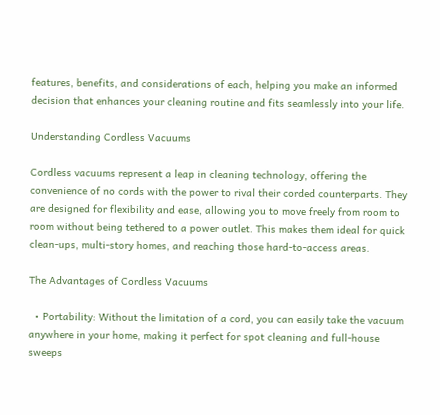features, benefits, and considerations of each, helping you make an informed decision that enhances your cleaning routine and fits seamlessly into your life.

Understanding Cordless Vacuums

Cordless vacuums represent a leap in cleaning technology, offering the convenience of no cords with the power to rival their corded counterparts. They are designed for flexibility and ease, allowing you to move freely from room to room without being tethered to a power outlet. This makes them ideal for quick clean-ups, multi-story homes, and reaching those hard-to-access areas.

The Advantages of Cordless Vacuums

  • Portability: Without the limitation of a cord, you can easily take the vacuum anywhere in your home, making it perfect for spot cleaning and full-house sweeps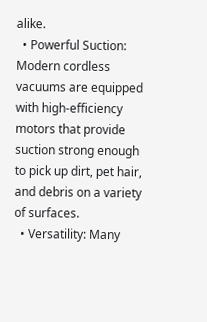alike.
  • Powerful Suction: Modern cordless vacuums are equipped with high-efficiency motors that provide suction strong enough to pick up dirt, pet hair, and debris on a variety of surfaces.
  • Versatility: Many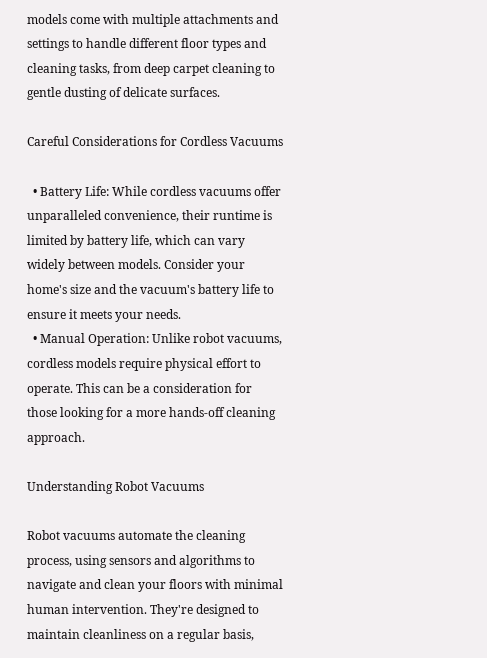models come with multiple attachments and settings to handle different floor types and cleaning tasks, from deep carpet cleaning to gentle dusting of delicate surfaces.

Careful Considerations for Cordless Vacuums

  • Battery Life: While cordless vacuums offer unparalleled convenience, their runtime is limited by battery life, which can vary widely between models. Consider your home's size and the vacuum's battery life to ensure it meets your needs.
  • Manual Operation: Unlike robot vacuums, cordless models require physical effort to operate. This can be a consideration for those looking for a more hands-off cleaning approach.

Understanding Robot Vacuums

Robot vacuums automate the cleaning process, using sensors and algorithms to navigate and clean your floors with minimal human intervention. They're designed to maintain cleanliness on a regular basis,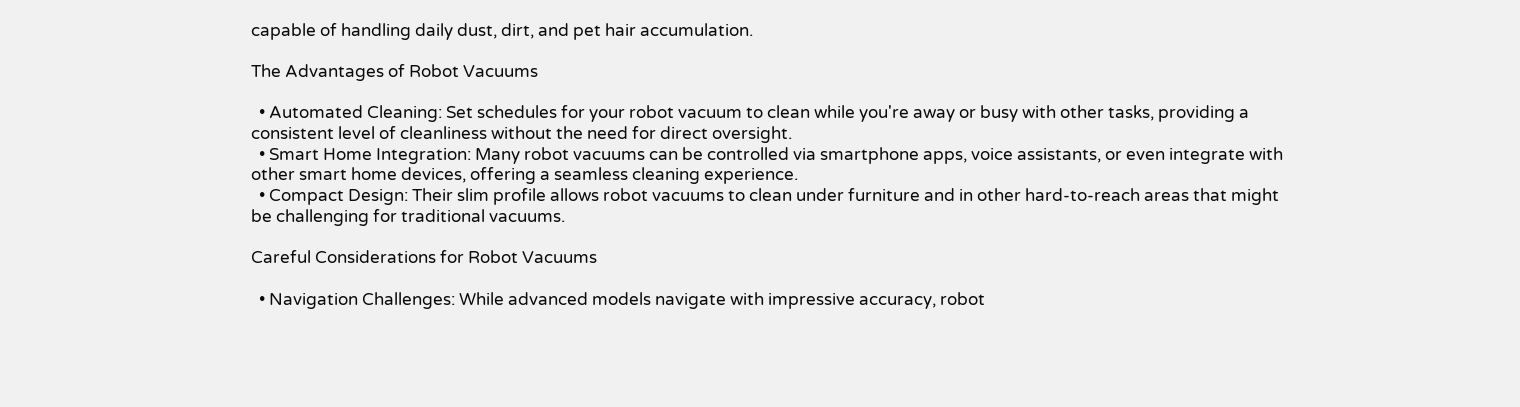capable of handling daily dust, dirt, and pet hair accumulation.

The Advantages of Robot Vacuums

  • Automated Cleaning: Set schedules for your robot vacuum to clean while you're away or busy with other tasks, providing a consistent level of cleanliness without the need for direct oversight.
  • Smart Home Integration: Many robot vacuums can be controlled via smartphone apps, voice assistants, or even integrate with other smart home devices, offering a seamless cleaning experience.
  • Compact Design: Their slim profile allows robot vacuums to clean under furniture and in other hard-to-reach areas that might be challenging for traditional vacuums.

Careful Considerations for Robot Vacuums

  • Navigation Challenges: While advanced models navigate with impressive accuracy, robot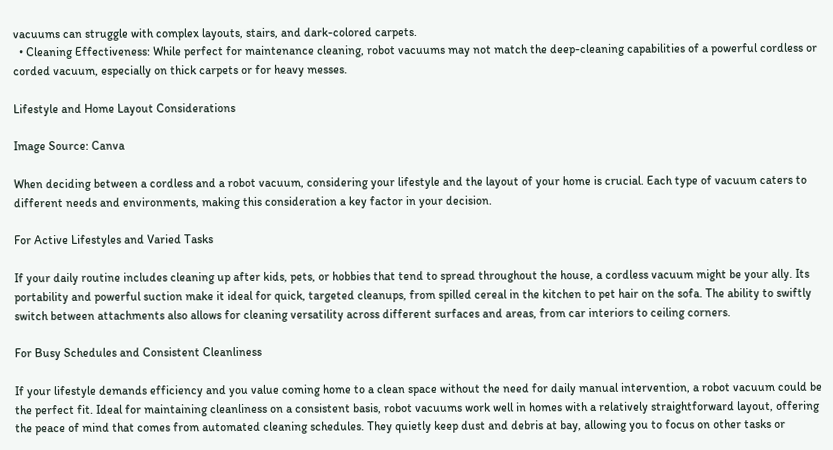vacuums can struggle with complex layouts, stairs, and dark-colored carpets.
  • Cleaning Effectiveness: While perfect for maintenance cleaning, robot vacuums may not match the deep-cleaning capabilities of a powerful cordless or corded vacuum, especially on thick carpets or for heavy messes.

Lifestyle and Home Layout Considerations

Image Source: Canva

When deciding between a cordless and a robot vacuum, considering your lifestyle and the layout of your home is crucial. Each type of vacuum caters to different needs and environments, making this consideration a key factor in your decision.

For Active Lifestyles and Varied Tasks

If your daily routine includes cleaning up after kids, pets, or hobbies that tend to spread throughout the house, a cordless vacuum might be your ally. Its portability and powerful suction make it ideal for quick, targeted cleanups, from spilled cereal in the kitchen to pet hair on the sofa. The ability to swiftly switch between attachments also allows for cleaning versatility across different surfaces and areas, from car interiors to ceiling corners.

For Busy Schedules and Consistent Cleanliness

If your lifestyle demands efficiency and you value coming home to a clean space without the need for daily manual intervention, a robot vacuum could be the perfect fit. Ideal for maintaining cleanliness on a consistent basis, robot vacuums work well in homes with a relatively straightforward layout, offering the peace of mind that comes from automated cleaning schedules. They quietly keep dust and debris at bay, allowing you to focus on other tasks or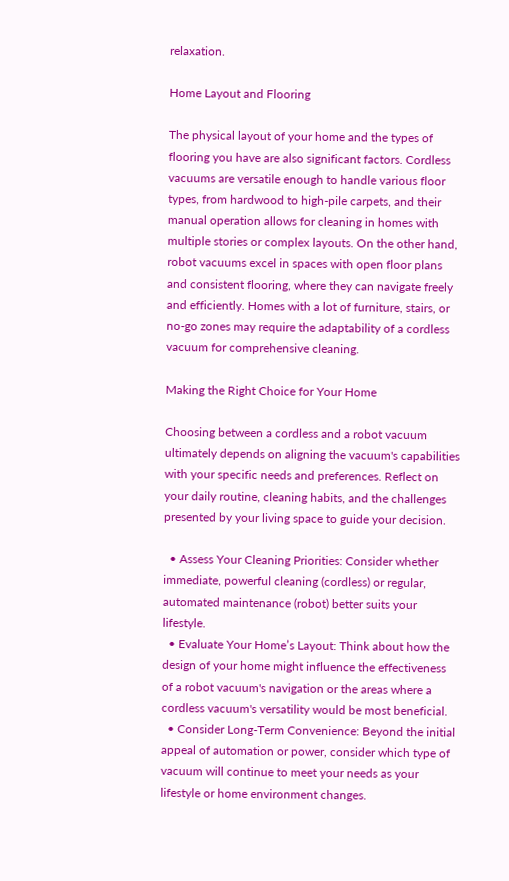relaxation.

Home Layout and Flooring

The physical layout of your home and the types of flooring you have are also significant factors. Cordless vacuums are versatile enough to handle various floor types, from hardwood to high-pile carpets, and their manual operation allows for cleaning in homes with multiple stories or complex layouts. On the other hand, robot vacuums excel in spaces with open floor plans and consistent flooring, where they can navigate freely and efficiently. Homes with a lot of furniture, stairs, or no-go zones may require the adaptability of a cordless vacuum for comprehensive cleaning.

Making the Right Choice for Your Home

Choosing between a cordless and a robot vacuum ultimately depends on aligning the vacuum's capabilities with your specific needs and preferences. Reflect on your daily routine, cleaning habits, and the challenges presented by your living space to guide your decision.

  • Assess Your Cleaning Priorities: Consider whether immediate, powerful cleaning (cordless) or regular, automated maintenance (robot) better suits your lifestyle.
  • Evaluate Your Home’s Layout: Think about how the design of your home might influence the effectiveness of a robot vacuum's navigation or the areas where a cordless vacuum's versatility would be most beneficial.
  • Consider Long-Term Convenience: Beyond the initial appeal of automation or power, consider which type of vacuum will continue to meet your needs as your lifestyle or home environment changes.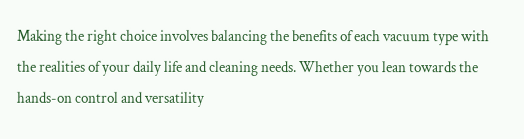Making the right choice involves balancing the benefits of each vacuum type with the realities of your daily life and cleaning needs. Whether you lean towards the hands-on control and versatility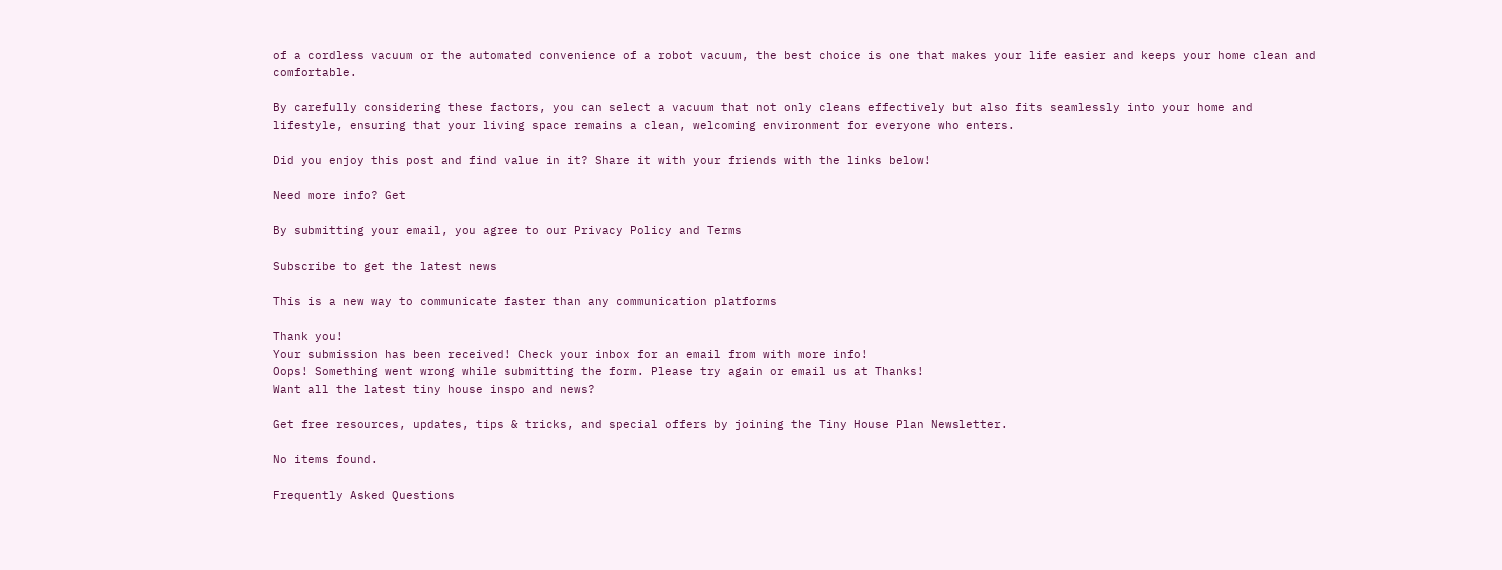of a cordless vacuum or the automated convenience of a robot vacuum, the best choice is one that makes your life easier and keeps your home clean and comfortable.

By carefully considering these factors, you can select a vacuum that not only cleans effectively but also fits seamlessly into your home and lifestyle, ensuring that your living space remains a clean, welcoming environment for everyone who enters.

Did you enjoy this post and find value in it? Share it with your friends with the links below!

Need more info? Get

By submitting your email, you agree to our Privacy Policy and Terms

Subscribe to get the latest news

This is a new way to communicate faster than any communication platforms

Thank you!
Your submission has been received! Check your inbox for an email from with more info!
Oops! Something went wrong while submitting the form. Please try again or email us at Thanks!
Want all the latest tiny house inspo and news?

Get free resources, updates, tips & tricks, and special offers by joining the Tiny House Plan Newsletter.

No items found.

Frequently Asked Questions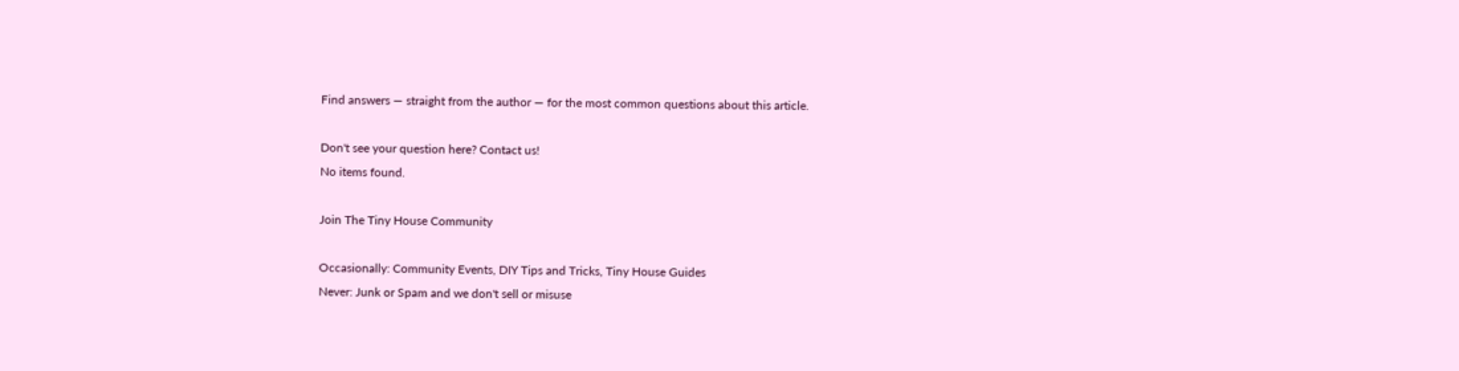Find answers — straight from the author — for the most common questions about this article.

Don't see your question here? Contact us!
No items found.

Join The Tiny House Community

Occasionally: Community Events, DIY Tips and Tricks, Tiny House Guides
Never: Junk or Spam and we don't sell or misuse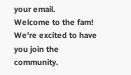your email.
Welcome to the fam! We're excited to have you join the community.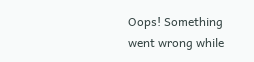Oops! Something went wrong while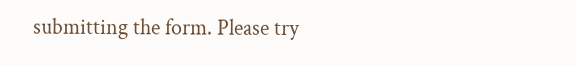submitting the form. Please try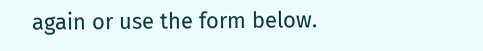again or use the form below.